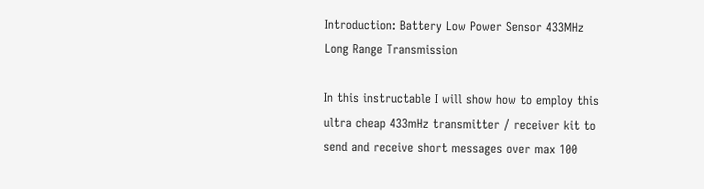Introduction: Battery Low Power Sensor 433MHz Long Range Transmission

In this instructable I will show how to employ this ultra cheap 433mHz transmitter / receiver kit to send and receive short messages over max 100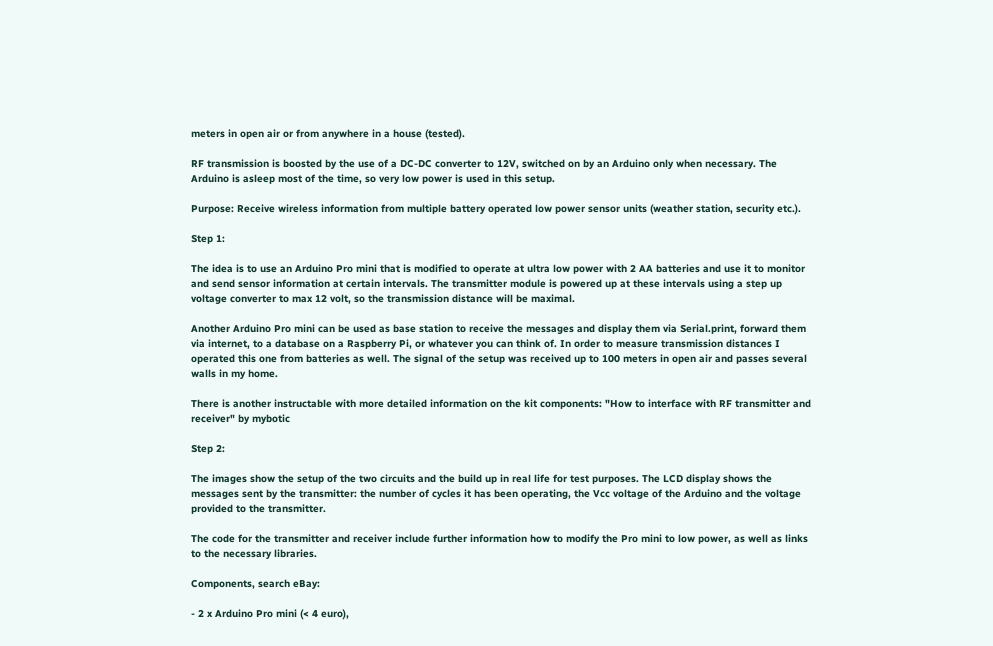meters in open air or from anywhere in a house (tested).

RF transmission is boosted by the use of a DC-DC converter to 12V, switched on by an Arduino only when necessary. The Arduino is asleep most of the time, so very low power is used in this setup.

Purpose: Receive wireless information from multiple battery operated low power sensor units (weather station, security etc.).

Step 1:

The idea is to use an Arduino Pro mini that is modified to operate at ultra low power with 2 AA batteries and use it to monitor and send sensor information at certain intervals. The transmitter module is powered up at these intervals using a step up voltage converter to max 12 volt, so the transmission distance will be maximal.

Another Arduino Pro mini can be used as base station to receive the messages and display them via Serial.print, forward them via internet, to a database on a Raspberry Pi, or whatever you can think of. In order to measure transmission distances I operated this one from batteries as well. The signal of the setup was received up to 100 meters in open air and passes several walls in my home.

There is another instructable with more detailed information on the kit components: "How to interface with RF transmitter and receiver" by mybotic

Step 2:

The images show the setup of the two circuits and the build up in real life for test purposes. The LCD display shows the messages sent by the transmitter: the number of cycles it has been operating, the Vcc voltage of the Arduino and the voltage provided to the transmitter.

The code for the transmitter and receiver include further information how to modify the Pro mini to low power, as well as links to the necessary libraries.

Components, search eBay:

- 2 x Arduino Pro mini (< 4 euro),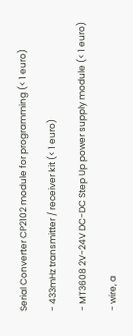Serial Converter CP2102 module for programming (< 1 euro)

- 433mHz transmitter / receiver kit (< 1 euro)

- MT3608 2V-24V DC-DC Step Up power supply module (< 1 euro)

- wire, a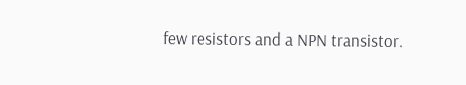few resistors and a NPN transistor.